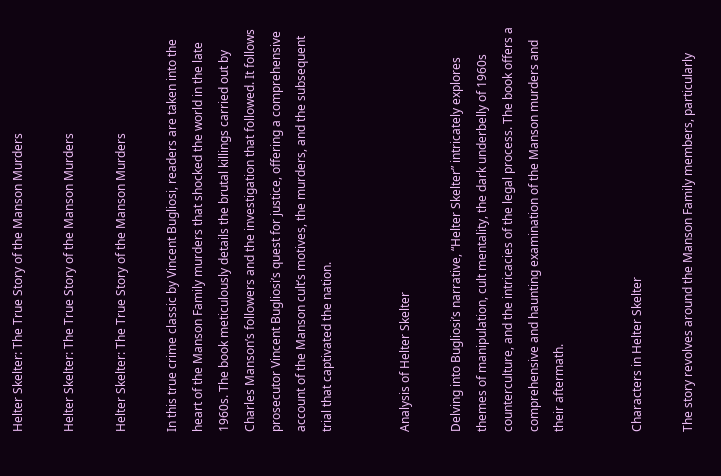Helter Skelter: The True Story of the Manson Murders

Helter Skelter: The True Story of the Manson Murders

Helter Skelter: The True Story of the Manson Murders

In this true crime classic by Vincent Bugliosi, readers are taken into the heart of the Manson Family murders that shocked the world in the late 1960s. The book meticulously details the brutal killings carried out by Charles Manson’s followers and the investigation that followed. It follows prosecutor Vincent Bugliosi’s quest for justice, offering a comprehensive account of the Manson cult’s motives, the murders, and the subsequent trial that captivated the nation.


Analysis of Helter Skelter

Delving into Bugliosi’s narrative, “Helter Skelter” intricately explores themes of manipulation, cult mentality, the dark underbelly of 1960s counterculture, and the intricacies of the legal process. The book offers a comprehensive and haunting examination of the Manson murders and their aftermath.


Characters in Helter Skelter

The story revolves around the Manson Family members, particularly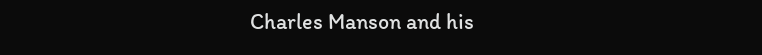Charles Manson and his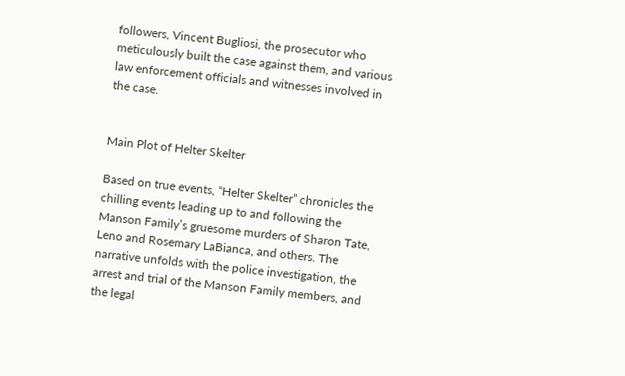followers, Vincent Bugliosi, the prosecutor who meticulously built the case against them, and various law enforcement officials and witnesses involved in the case.


Main Plot of Helter Skelter

Based on true events, “Helter Skelter” chronicles the chilling events leading up to and following the Manson Family’s gruesome murders of Sharon Tate, Leno and Rosemary LaBianca, and others. The narrative unfolds with the police investigation, the arrest and trial of the Manson Family members, and the legal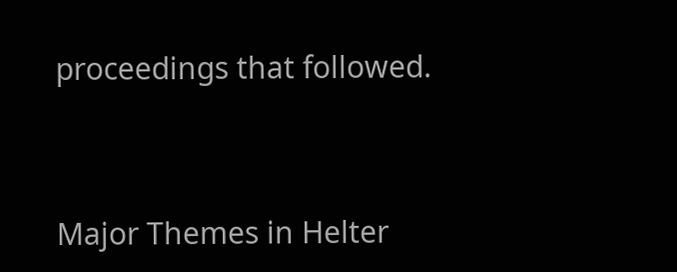proceedings that followed.


Major Themes in Helter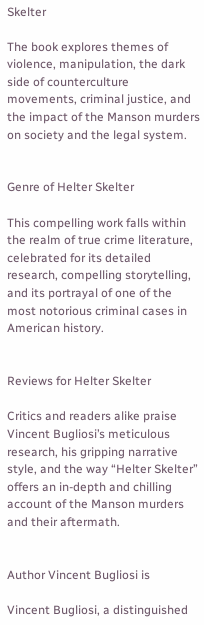Skelter

The book explores themes of violence, manipulation, the dark side of counterculture movements, criminal justice, and the impact of the Manson murders on society and the legal system.


Genre of Helter Skelter

This compelling work falls within the realm of true crime literature, celebrated for its detailed research, compelling storytelling, and its portrayal of one of the most notorious criminal cases in American history.


Reviews for Helter Skelter

Critics and readers alike praise Vincent Bugliosi’s meticulous research, his gripping narrative style, and the way “Helter Skelter” offers an in-depth and chilling account of the Manson murders and their aftermath.


Author Vincent Bugliosi is

Vincent Bugliosi, a distinguished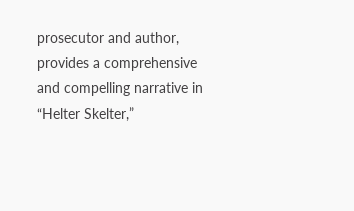prosecutor and author, provides a comprehensive and compelling narrative in “Helter Skelter,”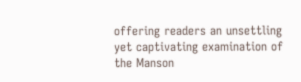offering readers an unsettling yet captivating examination of the Manson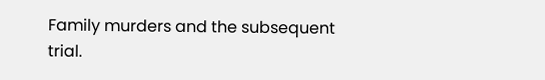Family murders and the subsequent trial.